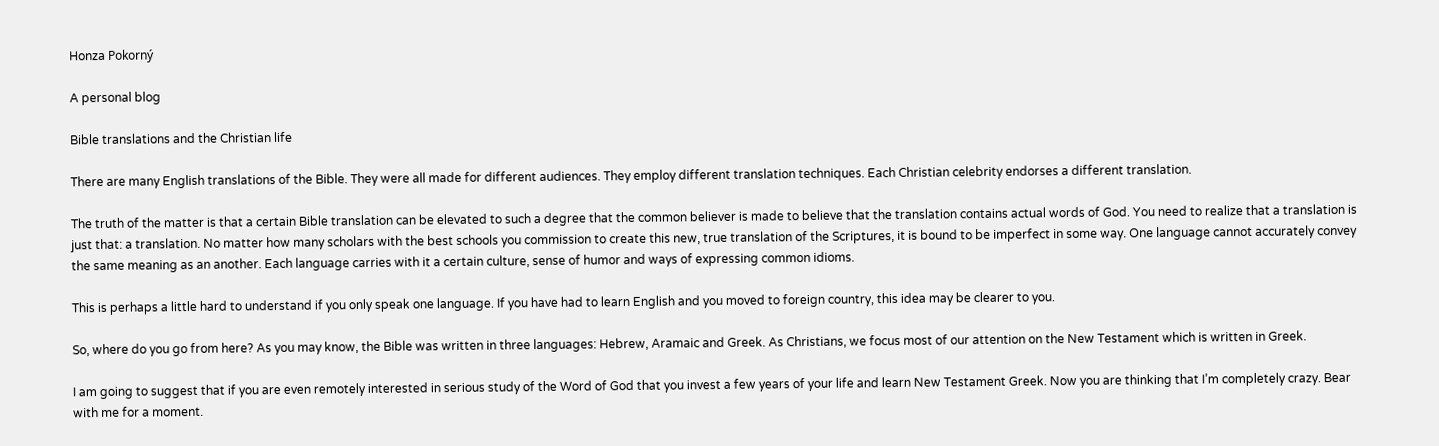Honza Pokorný

A personal blog

Bible translations and the Christian life

There are many English translations of the Bible. They were all made for different audiences. They employ different translation techniques. Each Christian celebrity endorses a different translation.

The truth of the matter is that a certain Bible translation can be elevated to such a degree that the common believer is made to believe that the translation contains actual words of God. You need to realize that a translation is just that: a translation. No matter how many scholars with the best schools you commission to create this new, true translation of the Scriptures, it is bound to be imperfect in some way. One language cannot accurately convey the same meaning as an another. Each language carries with it a certain culture, sense of humor and ways of expressing common idioms.

This is perhaps a little hard to understand if you only speak one language. If you have had to learn English and you moved to foreign country, this idea may be clearer to you.

So, where do you go from here? As you may know, the Bible was written in three languages: Hebrew, Aramaic and Greek. As Christians, we focus most of our attention on the New Testament which is written in Greek.

I am going to suggest that if you are even remotely interested in serious study of the Word of God that you invest a few years of your life and learn New Testament Greek. Now you are thinking that I’m completely crazy. Bear with me for a moment.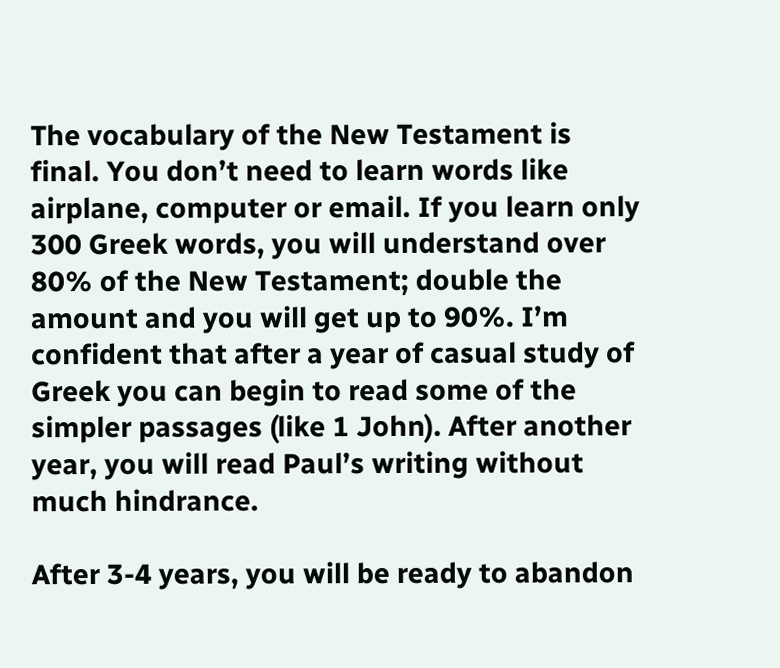The vocabulary of the New Testament is final. You don’t need to learn words like airplane, computer or email. If you learn only 300 Greek words, you will understand over 80% of the New Testament; double the amount and you will get up to 90%. I’m confident that after a year of casual study of Greek you can begin to read some of the simpler passages (like 1 John). After another year, you will read Paul’s writing without much hindrance.

After 3-4 years, you will be ready to abandon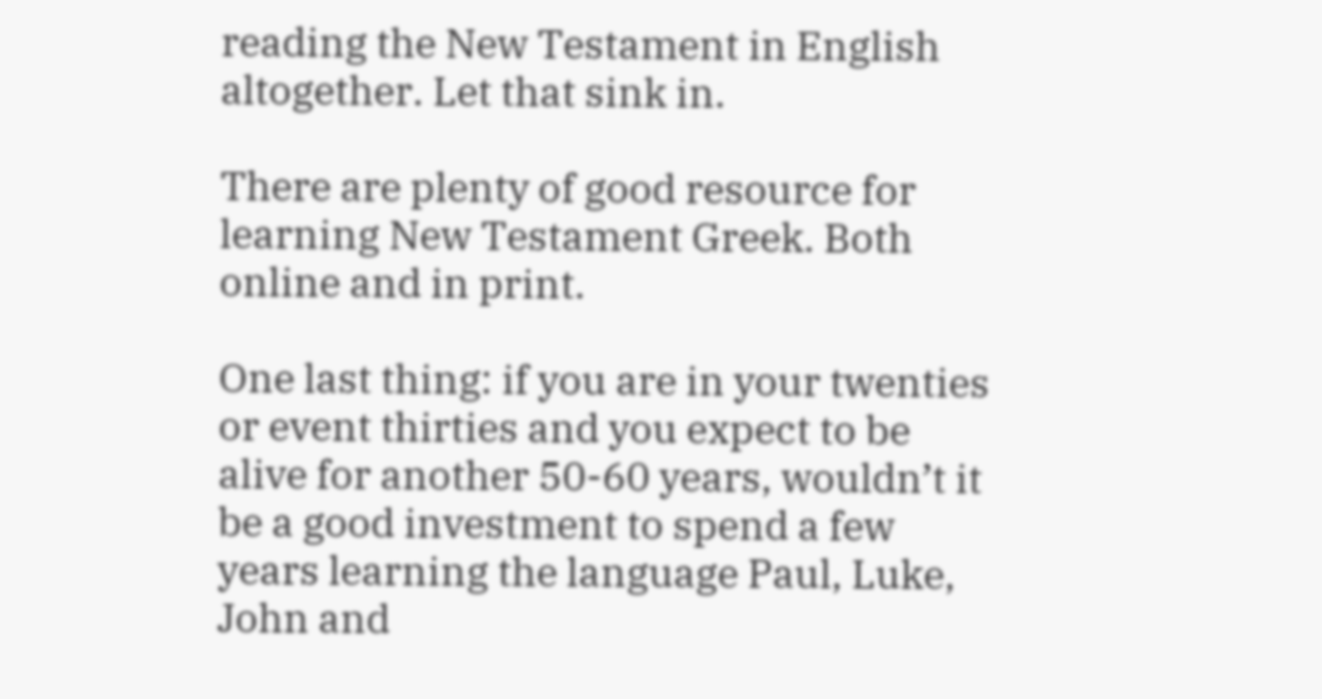reading the New Testament in English altogether. Let that sink in.

There are plenty of good resource for learning New Testament Greek. Both online and in print.

One last thing: if you are in your twenties or event thirties and you expect to be alive for another 50-60 years, wouldn’t it be a good investment to spend a few years learning the language Paul, Luke, John and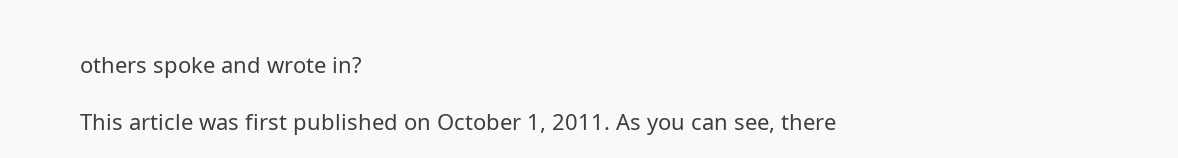others spoke and wrote in?

This article was first published on October 1, 2011. As you can see, there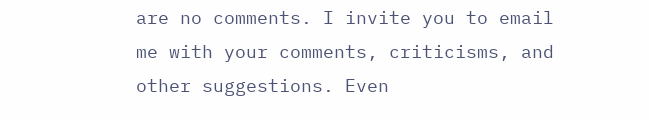are no comments. I invite you to email me with your comments, criticisms, and other suggestions. Even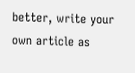better, write your own article as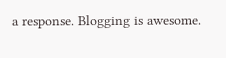a response. Blogging is awesome.